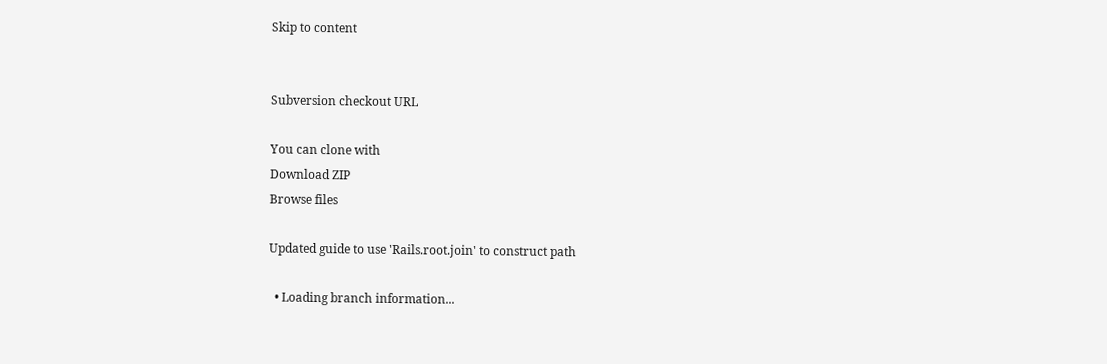Skip to content


Subversion checkout URL

You can clone with
Download ZIP
Browse files

Updated guide to use 'Rails.root.join' to construct path

  • Loading branch information...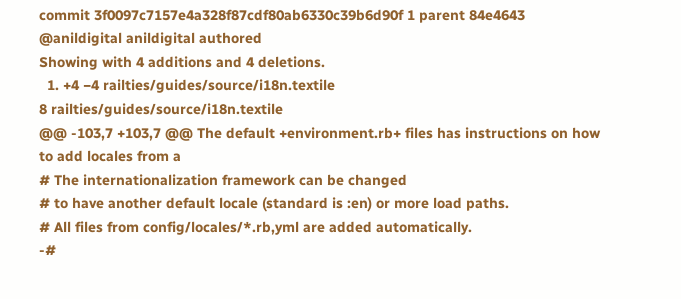commit 3f0097c7157e4a328f87cdf80ab6330c39b6d90f 1 parent 84e4643
@anildigital anildigital authored
Showing with 4 additions and 4 deletions.
  1. +4 −4 railties/guides/source/i18n.textile
8 railties/guides/source/i18n.textile
@@ -103,7 +103,7 @@ The default +environment.rb+ files has instructions on how to add locales from a
# The internationalization framework can be changed
# to have another default locale (standard is :en) or more load paths.
# All files from config/locales/*.rb,yml are added automatically.
-#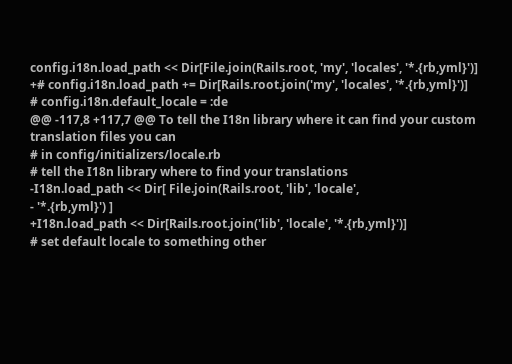config.i18n.load_path << Dir[File.join(Rails.root, 'my', 'locales', '*.{rb,yml}')]
+# config.i18n.load_path += Dir[Rails.root.join('my', 'locales', '*.{rb,yml}')]
# config.i18n.default_locale = :de
@@ -117,8 +117,7 @@ To tell the I18n library where it can find your custom translation files you can
# in config/initializers/locale.rb
# tell the I18n library where to find your translations
-I18n.load_path << Dir[ File.join(Rails.root, 'lib', 'locale',
- '*.{rb,yml}') ]
+I18n.load_path << Dir[Rails.root.join('lib', 'locale', '*.{rb,yml}')]
# set default locale to something other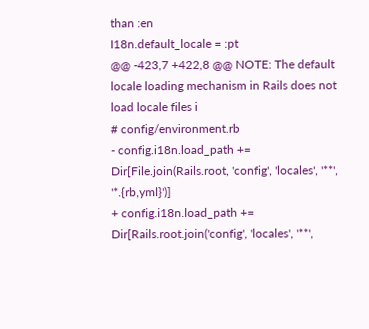than :en
I18n.default_locale = :pt
@@ -423,7 +422,8 @@ NOTE: The default locale loading mechanism in Rails does not load locale files i
# config/environment.rb
- config.i18n.load_path += Dir[File.join(Rails.root, 'config', 'locales', '**', '*.{rb,yml}')]
+ config.i18n.load_path += Dir[Rails.root.join('config', 'locales', '**',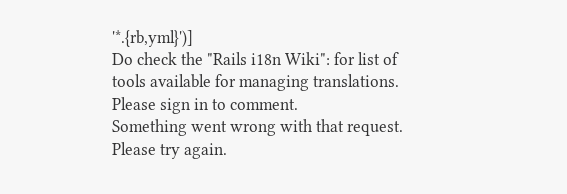'*.{rb,yml}')]
Do check the "Rails i18n Wiki": for list of tools available for managing translations.
Please sign in to comment.
Something went wrong with that request. Please try again.